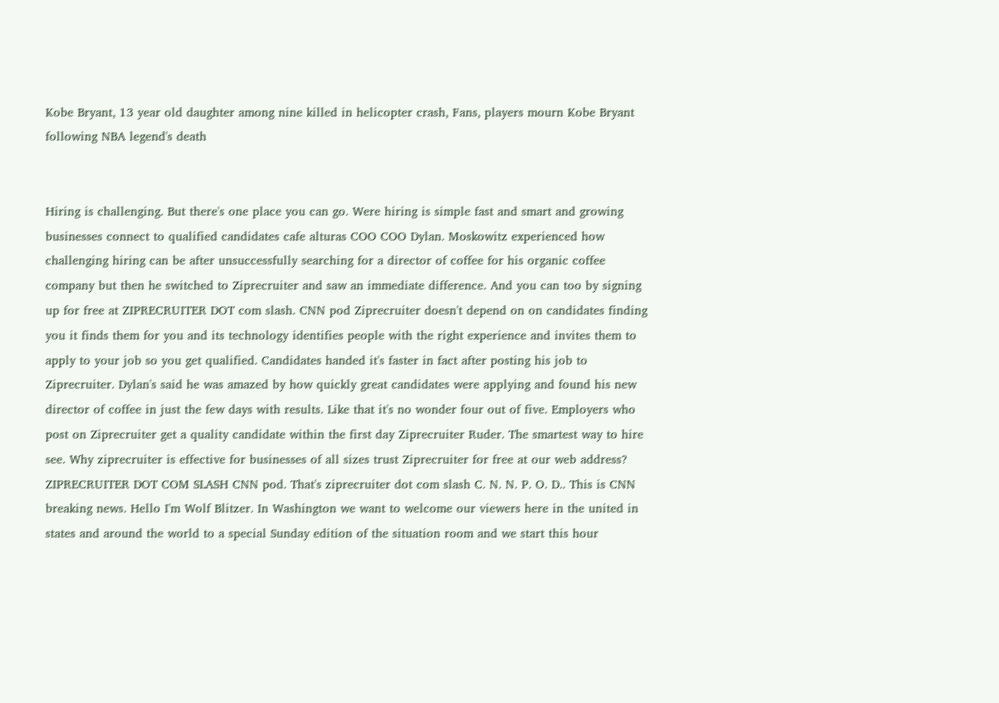Kobe Bryant, 13 year old daughter among nine killed in helicopter crash, Fans, players mourn Kobe Bryant following NBA legend's death


Hiring is challenging. But there's one place you can go. Were hiring is simple fast and smart and growing businesses connect to qualified candidates cafe alturas COO COO Dylan. Moskowitz experienced how challenging hiring can be after unsuccessfully searching for a director of coffee for his organic coffee company but then he switched to Ziprecruiter and saw an immediate difference. And you can too by signing up for free at ZIPRECRUITER DOT com slash. CNN pod Ziprecruiter doesn't depend on on candidates finding you it finds them for you and its technology identifies people with the right experience and invites them to apply to your job so you get qualified. Candidates handed it's faster in fact after posting his job to Ziprecruiter. Dylan's said he was amazed by how quickly great candidates were applying and found his new director of coffee in just the few days with results. Like that it's no wonder four out of five. Employers who post on Ziprecruiter get a quality candidate within the first day Ziprecruiter Ruder. The smartest way to hire see. Why ziprecruiter is effective for businesses of all sizes trust Ziprecruiter for free at our web address? ZIPRECRUITER DOT COM SLASH CNN pod. That's ziprecruiter dot com slash C. N. N. P. O. D.. This is CNN breaking news. Hello I'm Wolf Blitzer. In Washington we want to welcome our viewers here in the united in states and around the world to a special Sunday edition of the situation room and we start this hour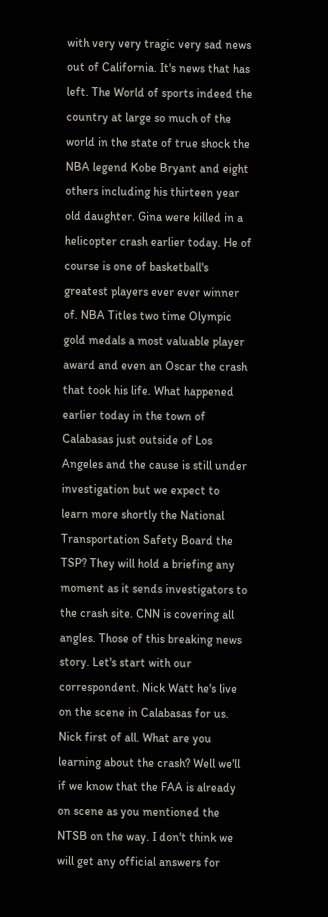with very very tragic very sad news out of California. It's news that has left. The World of sports indeed the country at large so much of the world in the state of true shock the NBA legend Kobe Bryant and eight others including his thirteen year old daughter. Gina were killed in a helicopter crash earlier today. He of course is one of basketball's greatest players ever ever winner of. NBA Titles two time Olympic gold medals a most valuable player award and even an Oscar the crash that took his life. What happened earlier today in the town of Calabasas just outside of Los Angeles and the cause is still under investigation but we expect to learn more shortly the National Transportation Safety Board the TSP? They will hold a briefing any moment as it sends investigators to the crash site. CNN is covering all angles. Those of this breaking news story. Let's start with our correspondent. Nick Watt he's live on the scene in Calabasas for us. Nick first of all. What are you learning about the crash? Well we'll if we know that the FAA is already on scene as you mentioned the NTSB on the way. I don't think we will get any official answers for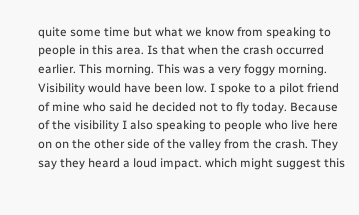quite some time but what we know from speaking to people in this area. Is that when the crash occurred earlier. This morning. This was a very foggy morning. Visibility would have been low. I spoke to a pilot friend of mine who said he decided not to fly today. Because of the visibility I also speaking to people who live here on on the other side of the valley from the crash. They say they heard a loud impact. which might suggest this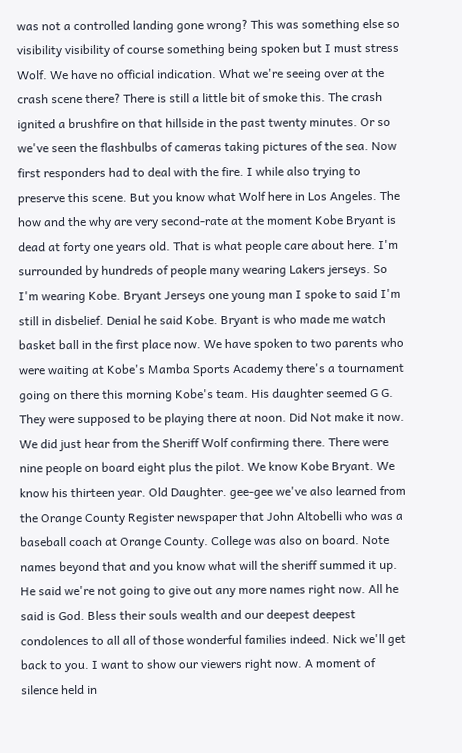was not a controlled landing gone wrong? This was something else so visibility visibility of course something being spoken but I must stress Wolf. We have no official indication. What we're seeing over at the crash scene there? There is still a little bit of smoke this. The crash ignited a brushfire on that hillside in the past twenty minutes. Or so we've seen the flashbulbs of cameras taking pictures of the sea. Now first responders had to deal with the fire. I while also trying to preserve this scene. But you know what Wolf here in Los Angeles. The how and the why are very second-rate at the moment Kobe Bryant is dead at forty one years old. That is what people care about here. I'm surrounded by hundreds of people many wearing Lakers jerseys. So I'm wearing Kobe. Bryant Jerseys one young man I spoke to said I'm still in disbelief. Denial he said Kobe. Bryant is who made me watch basket ball in the first place now. We have spoken to two parents who were waiting at Kobe's Mamba Sports Academy there's a tournament going on there this morning Kobe's team. His daughter seemed G G. They were supposed to be playing there at noon. Did Not make it now. We did just hear from the Sheriff Wolf confirming there. There were nine people on board eight plus the pilot. We know Kobe Bryant. We know his thirteen year. Old Daughter. gee-gee we've also learned from the Orange County Register newspaper that John Altobelli who was a baseball coach at Orange County. College was also on board. Note names beyond that and you know what will the sheriff summed it up. He said we're not going to give out any more names right now. All he said is God. Bless their souls wealth and our deepest deepest condolences to all all of those wonderful families indeed. Nick we'll get back to you. I want to show our viewers right now. A moment of silence held in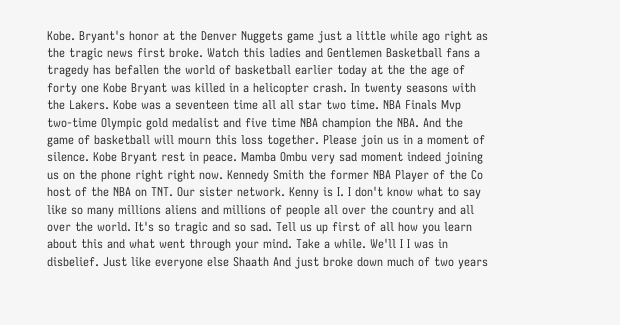Kobe. Bryant's honor at the Denver Nuggets game just a little while ago right as the tragic news first broke. Watch this ladies and Gentlemen Basketball fans a tragedy has befallen the world of basketball earlier today at the the age of forty one Kobe Bryant was killed in a helicopter crash. In twenty seasons with the Lakers. Kobe was a seventeen time all all star two time. NBA Finals Mvp two-time Olympic gold medalist and five time NBA champion the NBA. And the game of basketball will mourn this loss together. Please join us in a moment of silence. Kobe Bryant rest in peace. Mamba Ombu very sad moment indeed joining us on the phone right right now. Kennedy Smith the former NBA Player of the Co host of the NBA on TNT. Our sister network. Kenny is I. I don't know what to say like so many millions aliens and millions of people all over the country and all over the world. It's so tragic and so sad. Tell us up first of all how you learn about this and what went through your mind. Take a while. We'll I I was in disbelief. Just like everyone else Shaath And just broke down much of two years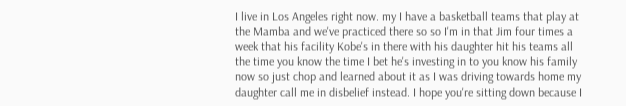I live in Los Angeles right now. my I have a basketball teams that play at the Mamba and we've practiced there so so I'm in that Jim four times a week that his facility Kobe's in there with his daughter hit his teams all the time you know the time I bet he's investing in to you know his family now so just chop and learned about it as I was driving towards home my daughter call me in disbelief instead. I hope you're sitting down because I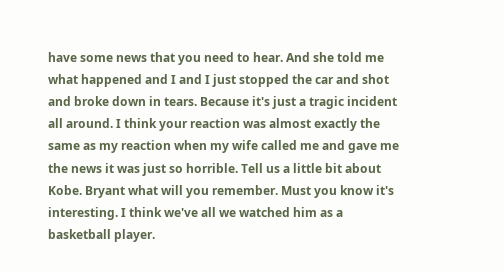have some news that you need to hear. And she told me what happened and I and I just stopped the car and shot and broke down in tears. Because it's just a tragic incident all around. I think your reaction was almost exactly the same as my reaction when my wife called me and gave me the news it was just so horrible. Tell us a little bit about Kobe. Bryant what will you remember. Must you know it's interesting. I think we've all we watched him as a basketball player.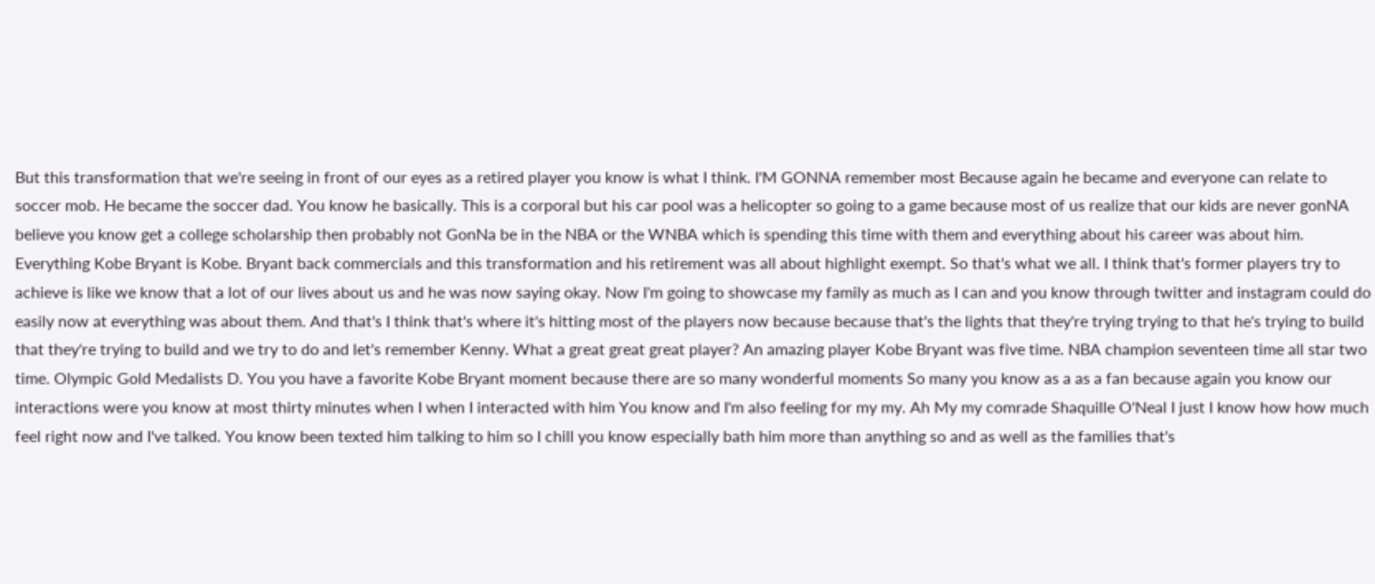But this transformation that we're seeing in front of our eyes as a retired player you know is what I think. I'M GONNA remember most Because again he became and everyone can relate to soccer mob. He became the soccer dad. You know he basically. This is a corporal but his car pool was a helicopter so going to a game because most of us realize that our kids are never gonNA believe you know get a college scholarship then probably not GonNa be in the NBA or the WNBA which is spending this time with them and everything about his career was about him. Everything Kobe Bryant is Kobe. Bryant back commercials and this transformation and his retirement was all about highlight exempt. So that's what we all. I think that's former players try to achieve is like we know that a lot of our lives about us and he was now saying okay. Now I'm going to showcase my family as much as I can and you know through twitter and instagram could do easily now at everything was about them. And that's I think that's where it's hitting most of the players now because because that's the lights that they're trying trying to that he's trying to build that they're trying to build and we try to do and let's remember Kenny. What a great great great player? An amazing player Kobe Bryant was five time. NBA champion seventeen time all star two time. Olympic Gold Medalists D. You you have a favorite Kobe Bryant moment because there are so many wonderful moments So many you know as a as a fan because again you know our interactions were you know at most thirty minutes when I when I interacted with him You know and I'm also feeling for my my. Ah My my comrade Shaquille O'Neal I just I know how how much feel right now and I've talked. You know been texted him talking to him so I chill you know especially bath him more than anything so and as well as the families that's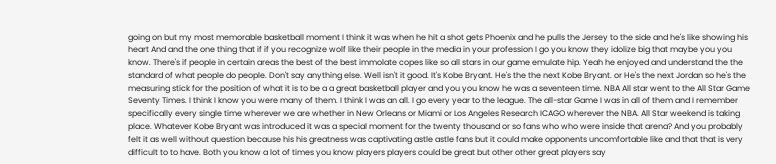going on but my most memorable basketball moment I think it was when he hit a shot gets Phoenix and he pulls the Jersey to the side and he's like showing his heart And and the one thing that if if you recognize wolf like their people in the media in your profession I go you know they idolize big that maybe you you know. There's if people in certain areas the best of the best immolate copes like so all stars in our game emulate hip. Yeah he enjoyed and understand the the standard of what people do people. Don't say anything else. Well isn't it good. It's Kobe Bryant. He's the the next Kobe Bryant. or He's the next Jordan so he's the measuring stick for the position of what it is to be a a great basketball player and you you know he was a seventeen time. NBA All star went to the All Star Game Seventy Times. I think I know you were many of them. I think I was an all. I go every year to the league. The all-star Game I was in all of them and I remember specifically every single time wherever we are whether in New Orleans or Miami or Los Angeles Research ICAGO wherever the NBA. All Star weekend is taking place. Whatever Kobe Bryant was introduced it was a special moment for the twenty thousand or so fans who who were inside that arena? And you probably felt it as well without question because his his greatness was captivating astle astle fans but it could make opponents uncomfortable like and that that is very difficult to to have. Both you know a lot of times you know players players could be great but other other great players say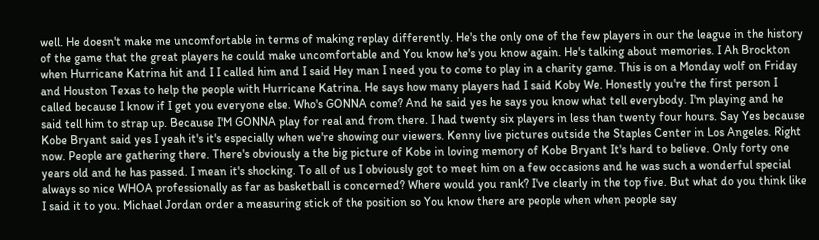well. He doesn't make me uncomfortable in terms of making replay differently. He's the only one of the few players in our the league in the history of the game that the great players he could make uncomfortable and You know he's you know again. He's talking about memories. I Ah Brockton when Hurricane Katrina hit and I I called him and I said Hey man I need you to come to play in a charity game. This is on a Monday wolf on Friday and Houston Texas to help the people with Hurricane Katrina. He says how many players had I said Koby We. Honestly you're the first person I called because I know if I get you everyone else. Who's GONNA come? And he said yes he says you know what tell everybody. I'm playing and he said tell him to strap up. Because I'M GONNA play for real and from there. I had twenty six players in less than twenty four hours. Say Yes because Kobe Bryant said yes I yeah it's it's especially when we're showing our viewers. Kenny live pictures outside the Staples Center in Los Angeles. Right now. People are gathering there. There's obviously a the big picture of Kobe in loving memory of Kobe Bryant It's hard to believe. Only forty one years old and he has passed. I mean it's shocking. To all of us I obviously got to meet him on a few occasions and he was such a wonderful special always so nice WHOA professionally as far as basketball is concerned? Where would you rank? I've clearly in the top five. But what do you think like I said it to you. Michael Jordan order a measuring stick of the position so You know there are people when when people say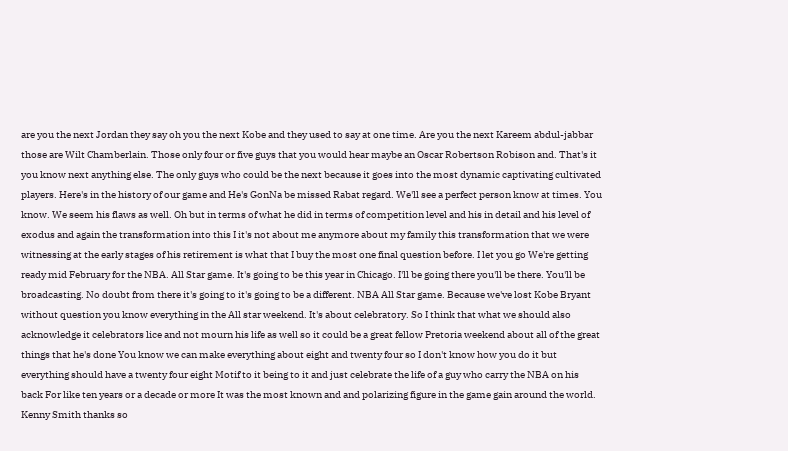are you the next Jordan they say oh you the next Kobe and they used to say at one time. Are you the next Kareem abdul-jabbar those are Wilt Chamberlain. Those only four or five guys that you would hear maybe an Oscar Robertson Robison and. That's it you know next anything else. The only guys who could be the next because it goes into the most dynamic captivating cultivated players. Here's in the history of our game and He's GonNa be missed Rabat regard. We'll see a perfect person know at times. You know. We seem his flaws as well. Oh but in terms of what he did in terms of competition level and his in detail and his level of exodus and again the transformation into this I it's not about me anymore about my family this transformation that we were witnessing at the early stages of his retirement is what that I buy the most one final question before. I let you go We're getting ready mid February for the NBA. All Star game. It's going to be this year in Chicago. I'll be going there you'll be there. You'll be broadcasting. No doubt from there it's going to it's going to be a different. NBA All Star game. Because we've lost Kobe Bryant without question you know everything in the All star weekend. It's about celebratory. So I think that what we should also acknowledge it celebrators lice and not mourn his life as well so it could be a great fellow Pretoria weekend about all of the great things that he's done You know we can make everything about eight and twenty four so I don't know how you do it but everything should have a twenty four eight Motif to it being to it and just celebrate the life of a guy who carry the NBA on his back For like ten years or a decade or more It was the most known and and polarizing figure in the game gain around the world. Kenny Smith thanks so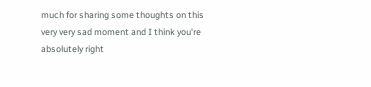much for sharing some thoughts on this very very sad moment and I think you're absolutely right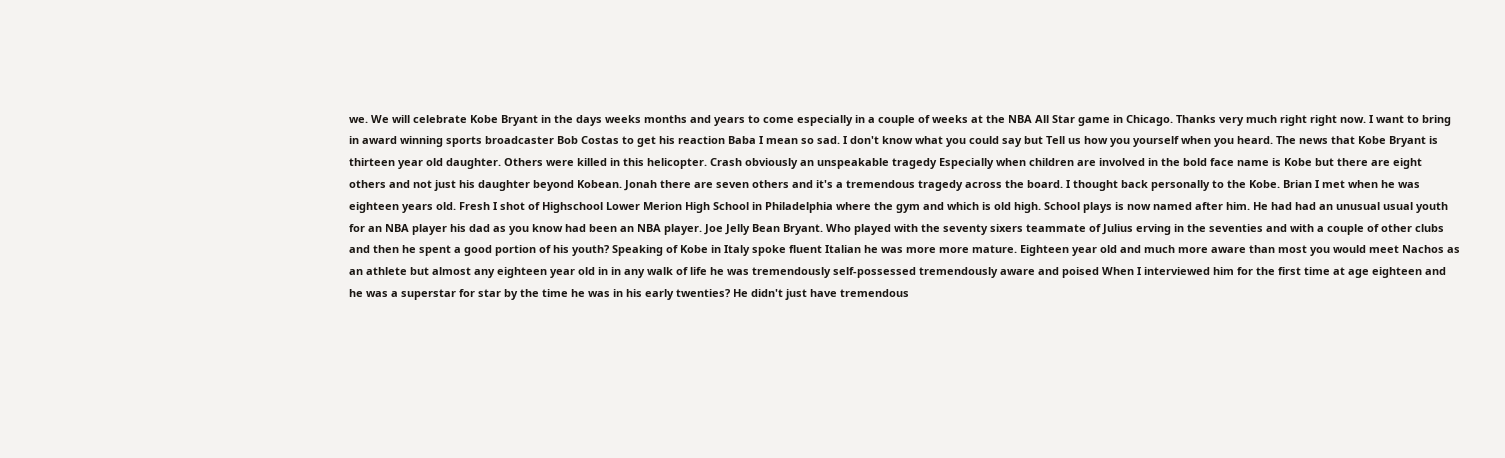we. We will celebrate Kobe Bryant in the days weeks months and years to come especially in a couple of weeks at the NBA All Star game in Chicago. Thanks very much right right now. I want to bring in award winning sports broadcaster Bob Costas to get his reaction Baba I mean so sad. I don't know what you could say but Tell us how you yourself when you heard. The news that Kobe Bryant is thirteen year old daughter. Others were killed in this helicopter. Crash obviously an unspeakable tragedy Especially when children are involved in the bold face name is Kobe but there are eight others and not just his daughter beyond Kobean. Jonah there are seven others and it's a tremendous tragedy across the board. I thought back personally to the Kobe. Brian I met when he was eighteen years old. Fresh I shot of Highschool Lower Merion High School in Philadelphia where the gym and which is old high. School plays is now named after him. He had had an unusual usual youth for an NBA player his dad as you know had been an NBA player. Joe Jelly Bean Bryant. Who played with the seventy sixers teammate of Julius erving in the seventies and with a couple of other clubs and then he spent a good portion of his youth? Speaking of Kobe in Italy spoke fluent Italian he was more more mature. Eighteen year old and much more aware than most you would meet Nachos as an athlete but almost any eighteen year old in in any walk of life he was tremendously self-possessed tremendously aware and poised When I interviewed him for the first time at age eighteen and he was a superstar for star by the time he was in his early twenties? He didn't just have tremendous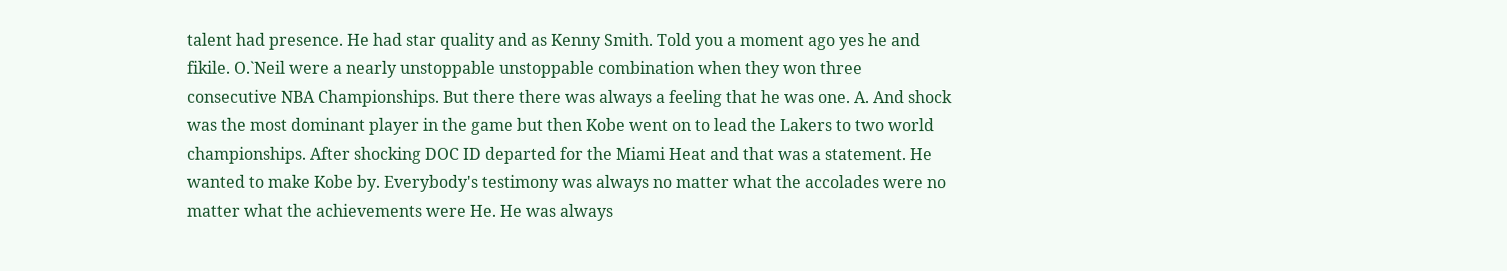talent had presence. He had star quality and as Kenny Smith. Told you a moment ago yes he and fikile. O.`Neil were a nearly unstoppable unstoppable combination when they won three consecutive NBA Championships. But there there was always a feeling that he was one. A. And shock was the most dominant player in the game but then Kobe went on to lead the Lakers to two world championships. After shocking DOC ID departed for the Miami Heat and that was a statement. He wanted to make Kobe by. Everybody's testimony was always no matter what the accolades were no matter what the achievements were He. He was always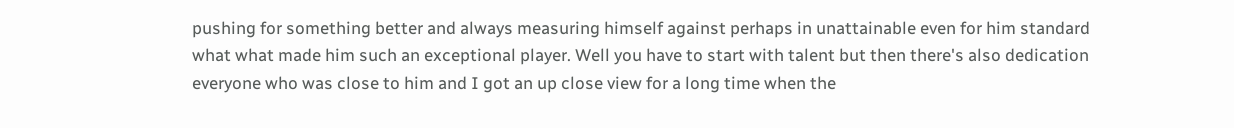pushing for something better and always measuring himself against perhaps in unattainable even for him standard what what made him such an exceptional player. Well you have to start with talent but then there's also dedication everyone who was close to him and I got an up close view for a long time when the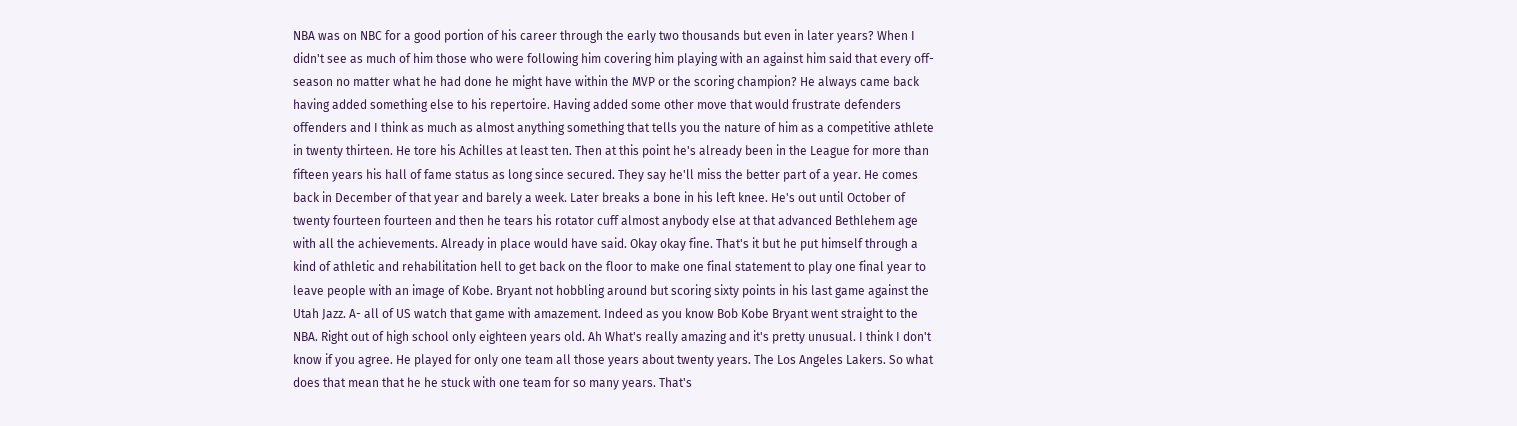NBA was on NBC for a good portion of his career through the early two thousands but even in later years? When I didn't see as much of him those who were following him covering him playing with an against him said that every off-season no matter what he had done he might have within the MVP or the scoring champion? He always came back having added something else to his repertoire. Having added some other move that would frustrate defenders offenders and I think as much as almost anything something that tells you the nature of him as a competitive athlete in twenty thirteen. He tore his Achilles at least ten. Then at this point he's already been in the League for more than fifteen years his hall of fame status as long since secured. They say he'll miss the better part of a year. He comes back in December of that year and barely a week. Later breaks a bone in his left knee. He's out until October of twenty fourteen fourteen and then he tears his rotator cuff almost anybody else at that advanced Bethlehem age with all the achievements. Already in place would have said. Okay okay fine. That's it but he put himself through a kind of athletic and rehabilitation hell to get back on the floor to make one final statement to play one final year to leave people with an image of Kobe. Bryant not hobbling around but scoring sixty points in his last game against the Utah Jazz. A- all of US watch that game with amazement. Indeed as you know Bob Kobe Bryant went straight to the NBA. Right out of high school only eighteen years old. Ah What's really amazing and it's pretty unusual. I think I don't know if you agree. He played for only one team all those years about twenty years. The Los Angeles Lakers. So what does that mean that he he stuck with one team for so many years. That's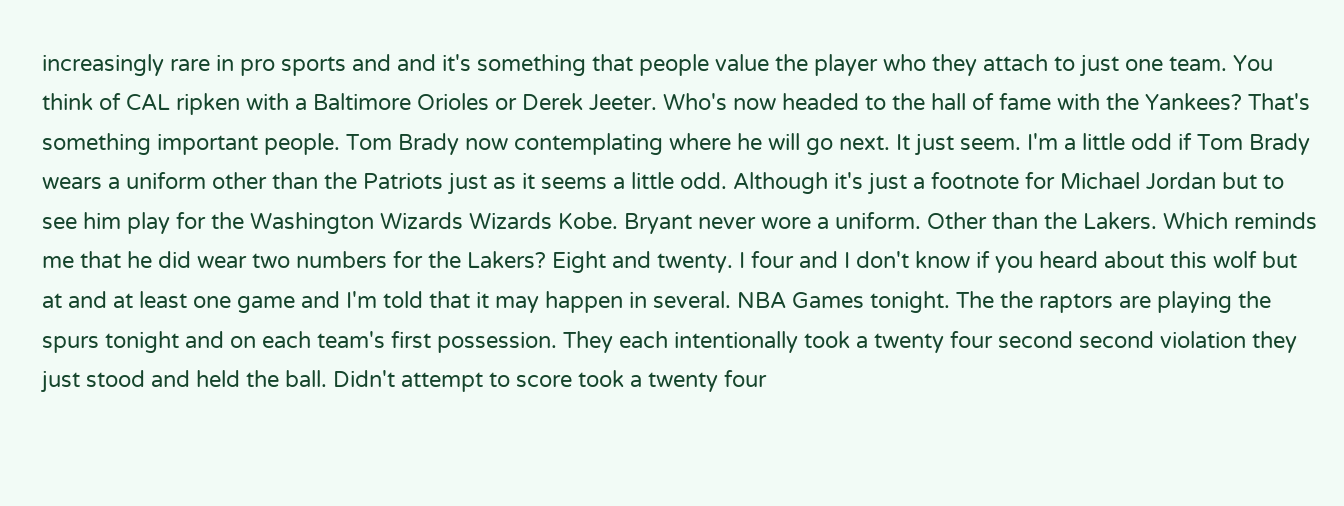increasingly rare in pro sports and and it's something that people value the player who they attach to just one team. You think of CAL ripken with a Baltimore Orioles or Derek Jeeter. Who's now headed to the hall of fame with the Yankees? That's something important people. Tom Brady now contemplating where he will go next. It just seem. I'm a little odd if Tom Brady wears a uniform other than the Patriots just as it seems a little odd. Although it's just a footnote for Michael Jordan but to see him play for the Washington Wizards Wizards Kobe. Bryant never wore a uniform. Other than the Lakers. Which reminds me that he did wear two numbers for the Lakers? Eight and twenty. I four and I don't know if you heard about this wolf but at and at least one game and I'm told that it may happen in several. NBA Games tonight. The the raptors are playing the spurs tonight and on each team's first possession. They each intentionally took a twenty four second second violation they just stood and held the ball. Didn't attempt to score took a twenty four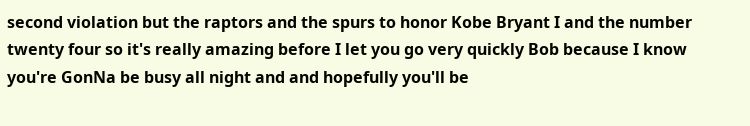second violation but the raptors and the spurs to honor Kobe Bryant I and the number twenty four so it's really amazing before I let you go very quickly Bob because I know you're GonNa be busy all night and and hopefully you'll be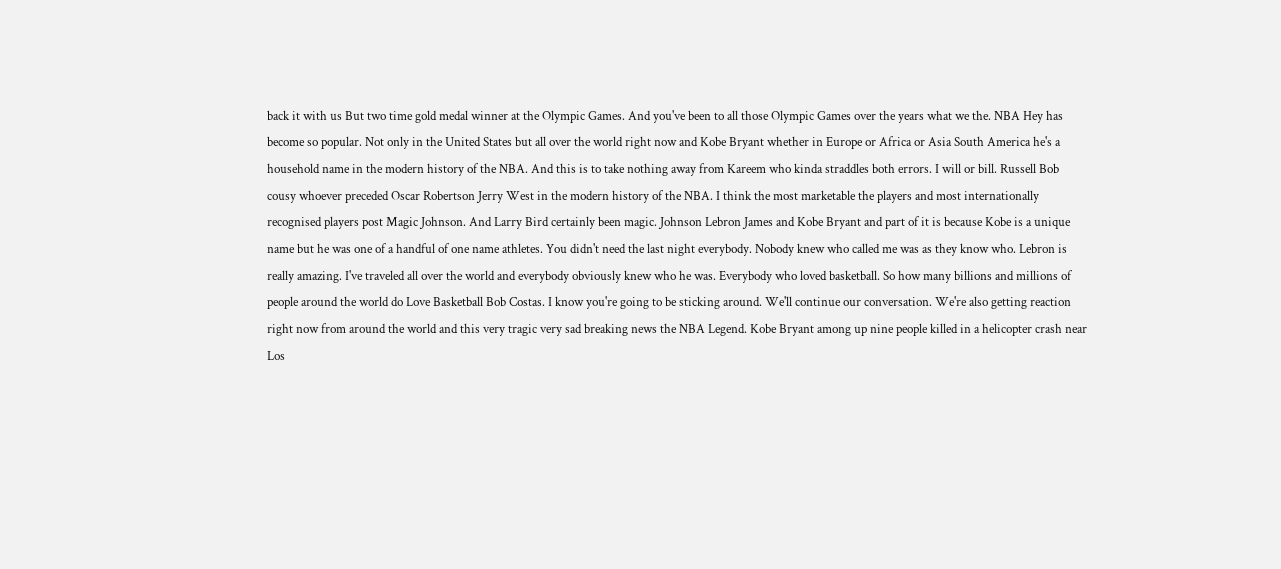back it with us But two time gold medal winner at the Olympic Games. And you've been to all those Olympic Games over the years what we the. NBA Hey has become so popular. Not only in the United States but all over the world right now and Kobe Bryant whether in Europe or Africa or Asia South America he's a household name in the modern history of the NBA. And this is to take nothing away from Kareem who kinda straddles both errors. I will or bill. Russell Bob cousy whoever preceded Oscar Robertson Jerry West in the modern history of the NBA. I think the most marketable the players and most internationally recognised players post Magic Johnson. And Larry Bird certainly been magic. Johnson Lebron James and Kobe Bryant and part of it is because Kobe is a unique name but he was one of a handful of one name athletes. You didn't need the last night everybody. Nobody knew who called me was as they know who. Lebron is really amazing. I've traveled all over the world and everybody obviously knew who he was. Everybody who loved basketball. So how many billions and millions of people around the world do Love Basketball Bob Costas. I know you're going to be sticking around. We'll continue our conversation. We're also getting reaction right now from around the world and this very tragic very sad breaking news the NBA Legend. Kobe Bryant among up nine people killed in a helicopter crash near Los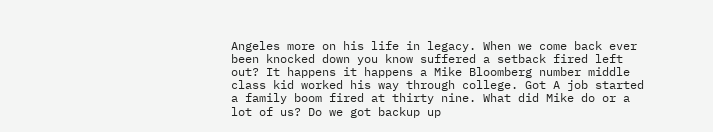Angeles more on his life in legacy. When we come back ever been knocked down you know suffered a setback fired left out? It happens it happens a Mike Bloomberg number middle class kid worked his way through college. Got A job started a family boom fired at thirty nine. What did Mike do or a lot of us? Do we got backup up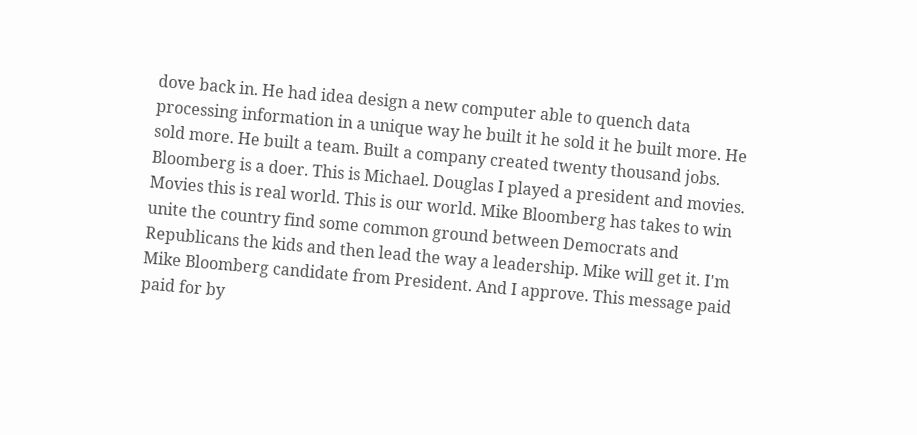dove back in. He had idea design a new computer able to quench data processing information in a unique way he built it he sold it he built more. He sold more. He built a team. Built a company created twenty thousand jobs. Bloomberg is a doer. This is Michael. Douglas I played a president and movies. Movies this is real world. This is our world. Mike Bloomberg has takes to win unite the country find some common ground between Democrats and Republicans the kids and then lead the way a leadership. Mike will get it. I'm Mike Bloomberg candidate from President. And I approve. This message paid paid for by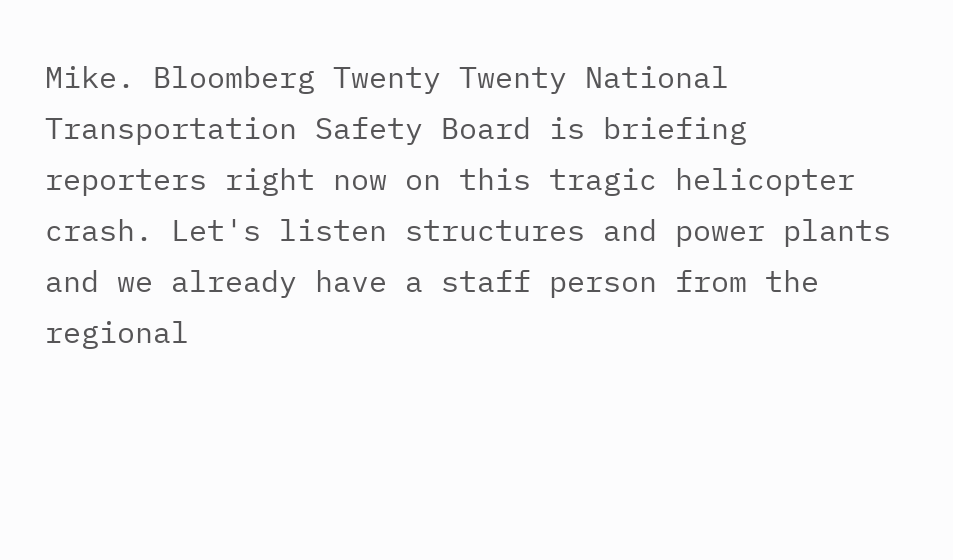Mike. Bloomberg Twenty Twenty National Transportation Safety Board is briefing reporters right now on this tragic helicopter crash. Let's listen structures and power plants and we already have a staff person from the regional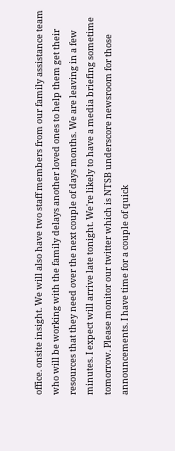office. onsite insight. We will also have two staff members from our family assistance team who will be working with the family delays another loved ones to help them get their resources that they need over the next couple of days months. We are leaving in a few minutes. I expect will arrive late tonight. We're likely to have a media briefing sometime tomorrow. Please monitor our twitter which is NTSB underscore newsroom for those announcements. I have time for a couple of quick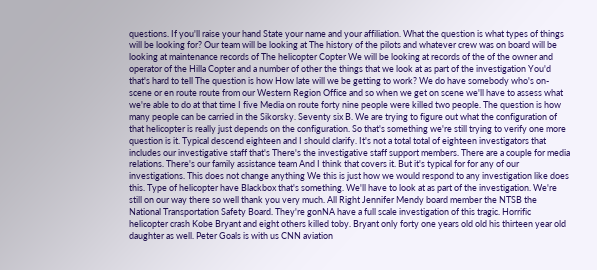questions. If you'll raise your hand State your name and your affiliation. What the question is what types of things will be looking for? Our team will be looking at The history of the pilots and whatever crew was on board will be looking at maintenance records of The helicopter Copter We will be looking at records of the of the owner and operator of the Hilla Copter and a number of other the things that we look at as part of the investigation You'd that's hard to tell The question is how How late will we be getting to work? We do have somebody who's on-scene or en route route from our Western Region Office and so when we get on scene we'll have to assess what we're able to do at that time I five Media on route forty nine people were killed two people. The question is how many people can be carried in the Sikorsky. Seventy six B. We are trying to figure out what the configuration of that helicopter is really just depends on the configuration. So that's something we're still trying to verify one more question is it. Typical descend eighteen and I should clarify. It's not a total total of eighteen investigators that includes our investigative staff that's There's the investigative staff support members. There are a couple for media relations. There's our family assistance team And I think that covers it. But it's typical for for any of our investigations. This does not change anything We this is just how we would respond to any investigation like does this. Type of helicopter have Blackbox that's something. We'll have to look at as part of the investigation. We're still on our way there so well thank you very much. All Right Jennifer Mendy board member the NTSB the National Transportation Safety Board. They're gonNA have a full scale investigation of this tragic. Horrific helicopter crash Kobe Bryant and eight others killed toby. Bryant only forty one years old old his thirteen year old daughter as well. Peter Goals is with us CNN aviation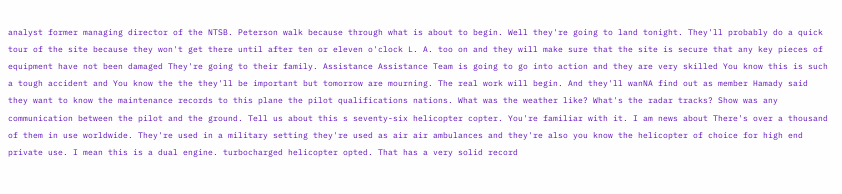analyst former managing director of the NTSB. Peterson walk because through what is about to begin. Well they're going to land tonight. They'll probably do a quick tour of the site because they won't get there until after ten or eleven o'clock L. A. too on and they will make sure that the site is secure that any key pieces of equipment have not been damaged They're going to their family. Assistance Assistance Team is going to go into action and they are very skilled You know this is such a tough accident and You know the the they'll be important but tomorrow are mourning. The real work will begin. And they'll wanNA find out as member Hamady said they want to know the maintenance records to this plane the pilot qualifications nations. What was the weather like? What's the radar tracks? Show was any communication between the pilot and the ground. Tell us about this s seventy-six helicopter copter. You're familiar with it. I am news about There's over a thousand of them in use worldwide. They're used in a military setting they're used as air air ambulances and they're also you know the helicopter of choice for high end private use. I mean this is a dual engine. turbocharged helicopter opted. That has a very solid record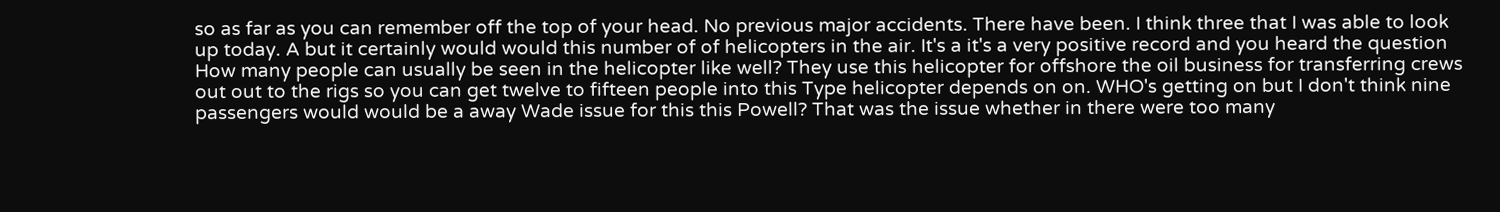so as far as you can remember off the top of your head. No previous major accidents. There have been. I think three that I was able to look up today. A but it certainly would would this number of of helicopters in the air. It's a it's a very positive record and you heard the question How many people can usually be seen in the helicopter like well? They use this helicopter for offshore the oil business for transferring crews out out to the rigs so you can get twelve to fifteen people into this Type helicopter depends on on. WHO's getting on but I don't think nine passengers would would be a away Wade issue for this this Powell? That was the issue whether in there were too many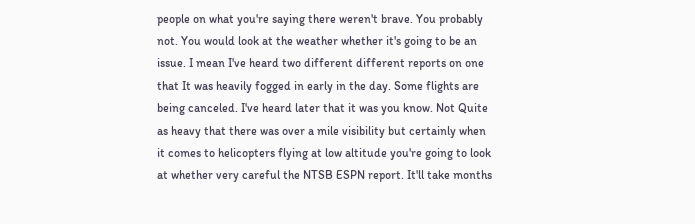people on what you're saying there weren't brave. You probably not. You would look at the weather whether it's going to be an issue. I mean I've heard two different different reports on one that It was heavily fogged in early in the day. Some flights are being canceled. I've heard later that it was you know. Not Quite as heavy that there was over a mile visibility but certainly when it comes to helicopters flying at low altitude you're going to look at whether very careful the NTSB ESPN report. It'll take months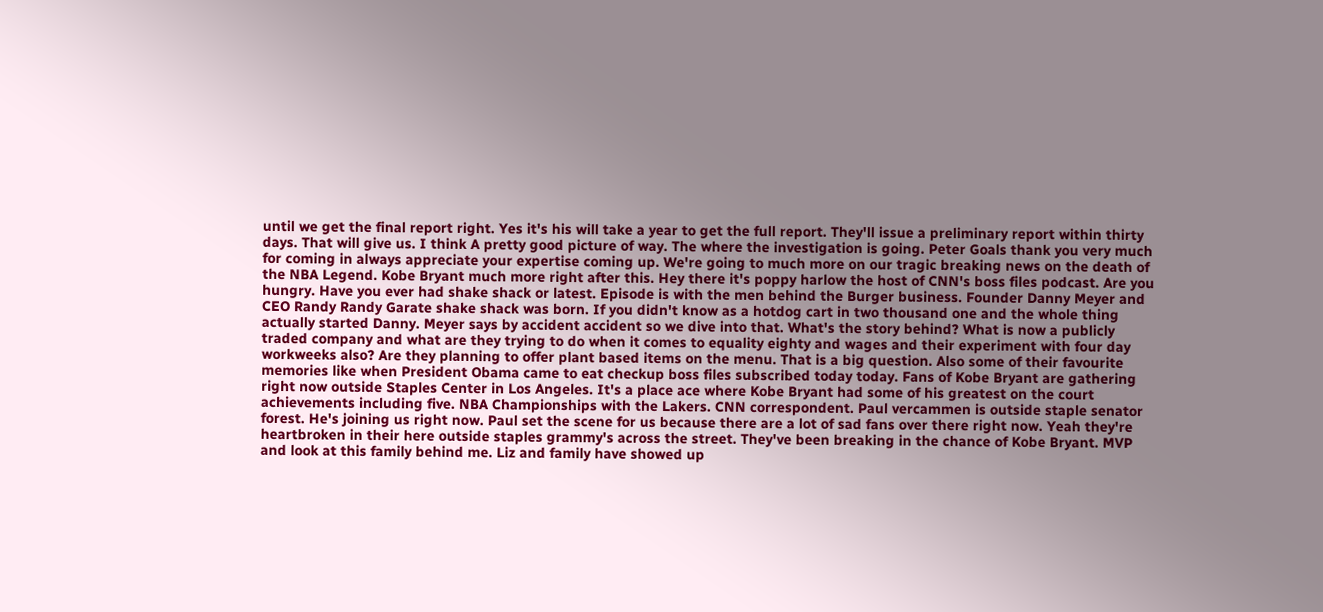until we get the final report right. Yes it's his will take a year to get the full report. They'll issue a preliminary report within thirty days. That will give us. I think A pretty good picture of way. The where the investigation is going. Peter Goals thank you very much for coming in always appreciate your expertise coming up. We're going to much more on our tragic breaking news on the death of the NBA Legend. Kobe Bryant much more right after this. Hey there it's poppy harlow the host of CNN's boss files podcast. Are you hungry. Have you ever had shake shack or latest. Episode is with the men behind the Burger business. Founder Danny Meyer and CEO Randy Randy Garate shake shack was born. If you didn't know as a hotdog cart in two thousand one and the whole thing actually started Danny. Meyer says by accident accident so we dive into that. What's the story behind? What is now a publicly traded company and what are they trying to do when it comes to equality eighty and wages and their experiment with four day workweeks also? Are they planning to offer plant based items on the menu. That is a big question. Also some of their favourite memories like when President Obama came to eat checkup boss files subscribed today today. Fans of Kobe Bryant are gathering right now outside Staples Center in Los Angeles. It's a place ace where Kobe Bryant had some of his greatest on the court achievements including five. NBA Championships with the Lakers. CNN correspondent. Paul vercammen is outside staple senator forest. He's joining us right now. Paul set the scene for us because there are a lot of sad fans over there right now. Yeah they're heartbroken in their here outside staples grammy's across the street. They've been breaking in the chance of Kobe Bryant. MVP and look at this family behind me. Liz and family have showed up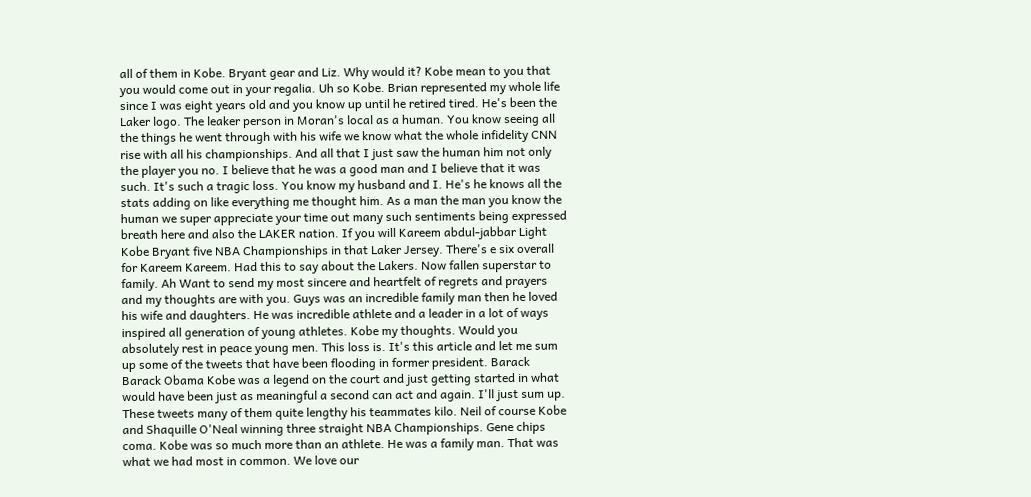all of them in Kobe. Bryant gear and Liz. Why would it? Kobe mean to you that you would come out in your regalia. Uh so Kobe. Brian represented my whole life since I was eight years old and you know up until he retired tired. He's been the Laker logo. The leaker person in Moran's local as a human. You know seeing all the things he went through with his wife we know what the whole infidelity CNN rise with all his championships. And all that I just saw the human him not only the player you no. I believe that he was a good man and I believe that it was such. It's such a tragic loss. You know my husband and I. He's he knows all the stats adding on like everything me thought him. As a man the man you know the human we super appreciate your time out many such sentiments being expressed breath here and also the LAKER nation. If you will Kareem abdul-jabbar Light Kobe Bryant five NBA Championships in that Laker Jersey. There's e six overall for Kareem Kareem. Had this to say about the Lakers. Now fallen superstar to family. Ah Want to send my most sincere and heartfelt of regrets and prayers and my thoughts are with you. Guys was an incredible family man then he loved his wife and daughters. He was incredible athlete and a leader in a lot of ways inspired all generation of young athletes. Kobe my thoughts. Would you absolutely rest in peace young men. This loss is. It's this article and let me sum up some of the tweets that have been flooding in former president. Barack Barack Obama Kobe was a legend on the court and just getting started in what would have been just as meaningful a second can act and again. I'll just sum up. These tweets many of them quite lengthy his teammates kilo. Neil of course Kobe and Shaquille O'Neal winning three straight NBA Championships. Gene chips coma. Kobe was so much more than an athlete. He was a family man. That was what we had most in common. We love our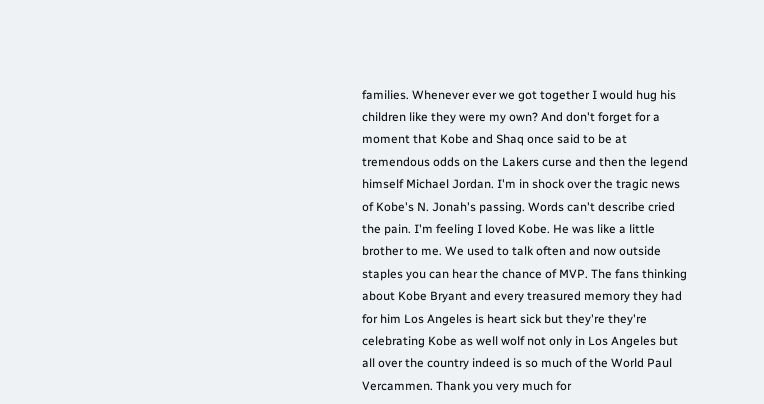families. Whenever ever we got together I would hug his children like they were my own? And don't forget for a moment that Kobe and Shaq once said to be at tremendous odds on the Lakers curse and then the legend himself Michael Jordan. I'm in shock over the tragic news of Kobe's N. Jonah's passing. Words can't describe cried the pain. I'm feeling I loved Kobe. He was like a little brother to me. We used to talk often and now outside staples you can hear the chance of MVP. The fans thinking about Kobe Bryant and every treasured memory they had for him Los Angeles is heart sick but they're they're celebrating Kobe as well wolf not only in Los Angeles but all over the country indeed is so much of the World Paul Vercammen. Thank you very much for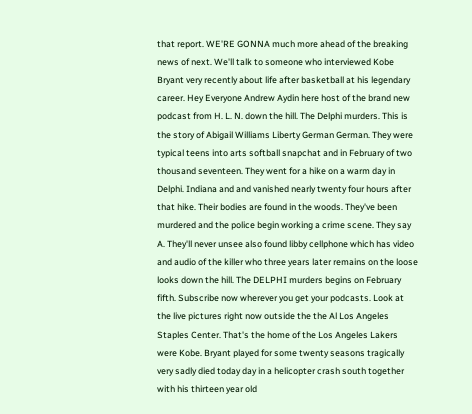that report. WE'RE GONNA much more ahead of the breaking news of next. We'll talk to someone who interviewed Kobe Bryant very recently about life after basketball at his legendary career. Hey Everyone Andrew Aydin here host of the brand new podcast from H. L. N. down the hill. The Delphi murders. This is the story of Abigail Williams Liberty German German. They were typical teens into arts softball snapchat and in February of two thousand seventeen. They went for a hike on a warm day in Delphi. Indiana and and vanished nearly twenty four hours after that hike. Their bodies are found in the woods. They've been murdered and the police begin working a crime scene. They say A. They'll never unsee also found libby cellphone which has video and audio of the killer who three years later remains on the loose looks down the hill. The DELPHI murders begins on February fifth. Subscribe now wherever you get your podcasts. Look at the live pictures right now outside the the Al Los Angeles Staples Center. That's the home of the Los Angeles Lakers were Kobe. Bryant played for some twenty seasons tragically very sadly died today day in a helicopter crash south together with his thirteen year old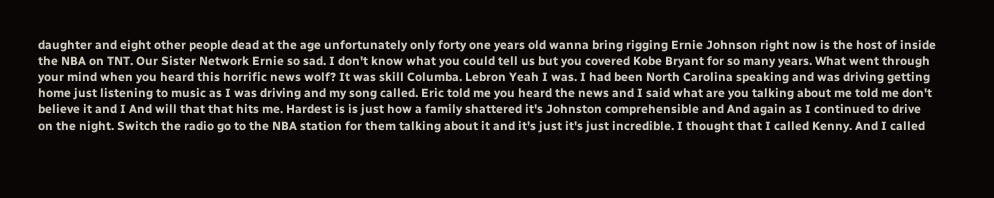daughter and eight other people dead at the age unfortunately only forty one years old wanna bring rigging Ernie Johnson right now is the host of inside the NBA on TNT. Our Sister Network Ernie so sad. I don't know what you could tell us but you covered Kobe Bryant for so many years. What went through your mind when you heard this horrific news wolf? It was skill Columba. Lebron Yeah I was. I had been North Carolina speaking and was driving getting home just listening to music as I was driving and my song called. Eric told me you heard the news and I said what are you talking about me told me don't believe it and I And will that that hits me. Hardest is is just how a family shattered it's Johnston comprehensible and And again as I continued to drive on the night. Switch the radio go to the NBA station for them talking about it and it's just it's just incredible. I thought that I called Kenny. And I called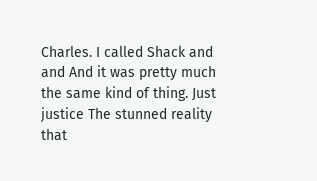Charles. I called Shack and and And it was pretty much the same kind of thing. Just justice The stunned reality that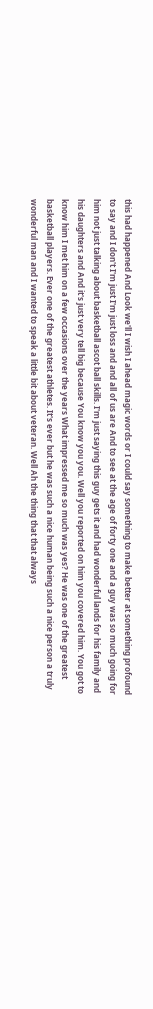this had happened And Look we'll I wish I ahead magic words or I could say something to make better at something profound to say and I don't I'm just I'm just loss and and all of us are And to see at the age of forty one and a guy was so much going for him not just talking about basketball ascot ball skills. I'm just saying this guy gets it and had wonderful lands for his family and his daughters and And it's just very tell big because You know you you. Well you reported on him you covered him. You got to know him I met him on a few occasions over the years What impressed me so much was yes? He was one of the greatest basketball players. Ever one of the greatest athletes. It's ever but he was such a nice human being such a nice person a truly wonderful man and I wanted to speak a little bit about veteran. Well Ah the thing that that always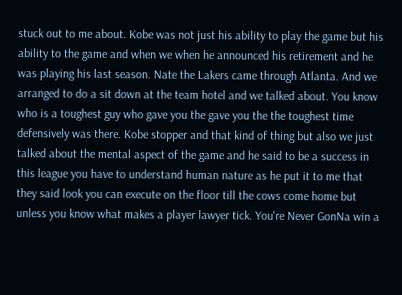stuck out to me about. Kobe was not just his ability to play the game but his ability to the game and when we when he announced his retirement and he was playing his last season. Nate the Lakers came through Atlanta. And we arranged to do a sit down at the team hotel and we talked about. You know who is a toughest guy who gave you the gave you the the toughest time defensively was there. Kobe stopper and that kind of thing but also we just talked about the mental aspect of the game and he said to be a success in this league you have to understand human nature as he put it to me that they said look you can execute on the floor till the cows come home but unless you know what makes a player lawyer tick. You're Never GonNa win a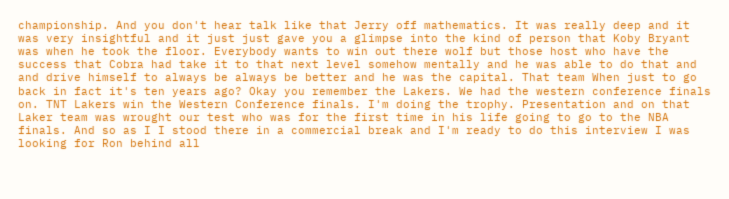championship. And you don't hear talk like that Jerry off mathematics. It was really deep and it was very insightful and it just just gave you a glimpse into the kind of person that Koby Bryant was when he took the floor. Everybody wants to win out there wolf but those host who have the success that Cobra had take it to that next level somehow mentally and he was able to do that and and drive himself to always be always be better and he was the capital. That team When just to go back in fact it's ten years ago? Okay you remember the Lakers. We had the western conference finals on. TNT Lakers win the Western Conference finals. I'm doing the trophy. Presentation and on that Laker team was wrought our test who was for the first time in his life going to go to the NBA finals. And so as I I stood there in a commercial break and I'm ready to do this interview I was looking for Ron behind all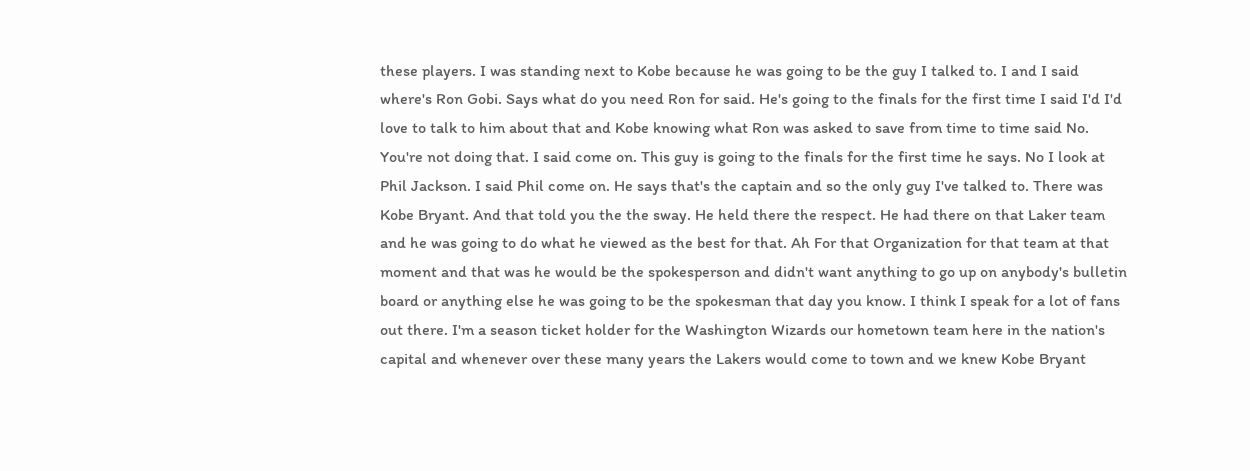these players. I was standing next to Kobe because he was going to be the guy I talked to. I and I said where's Ron Gobi. Says what do you need Ron for said. He's going to the finals for the first time I said I'd I'd love to talk to him about that and Kobe knowing what Ron was asked to save from time to time said No. You're not doing that. I said come on. This guy is going to the finals for the first time he says. No I look at Phil Jackson. I said Phil come on. He says that's the captain and so the only guy I've talked to. There was Kobe Bryant. And that told you the the sway. He held there the respect. He had there on that Laker team and he was going to do what he viewed as the best for that. Ah For that Organization for that team at that moment and that was he would be the spokesperson and didn't want anything to go up on anybody's bulletin board or anything else he was going to be the spokesman that day you know. I think I speak for a lot of fans out there. I'm a season ticket holder for the Washington Wizards our hometown team here in the nation's capital and whenever over these many years the Lakers would come to town and we knew Kobe Bryant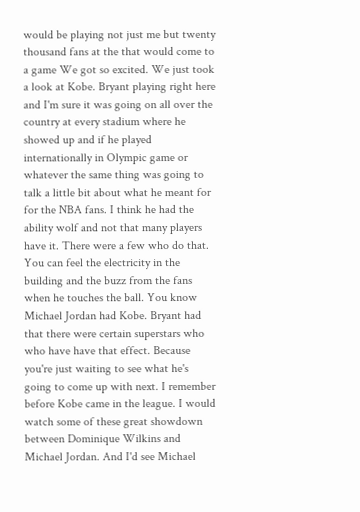would be playing not just me but twenty thousand fans at the that would come to a game We got so excited. We just took a look at Kobe. Bryant playing right here and I'm sure it was going on all over the country at every stadium where he showed up and if he played internationally in Olympic game or whatever the same thing was going to talk a little bit about what he meant for for the NBA fans. I think he had the ability wolf and not that many players have it. There were a few who do that. You can feel the electricity in the building and the buzz from the fans when he touches the ball. You know Michael Jordan had Kobe. Bryant had that there were certain superstars who who have have that effect. Because you're just waiting to see what he's going to come up with next. I remember before Kobe came in the league. I would watch some of these great showdown between Dominique Wilkins and Michael Jordan. And I'd see Michael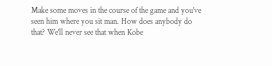Make some moves in the course of the game and you've seen him where you sit man. How does anybody do that? We'll never see that when Kobe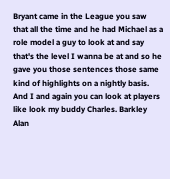Bryant came in the League you saw that all the time and he had Michael as a role model a guy to look at and say that's the level I wanna be at and so he gave you those sentences those same kind of highlights on a nightly basis. And I and again you can look at players like look my buddy Charles. Barkley Alan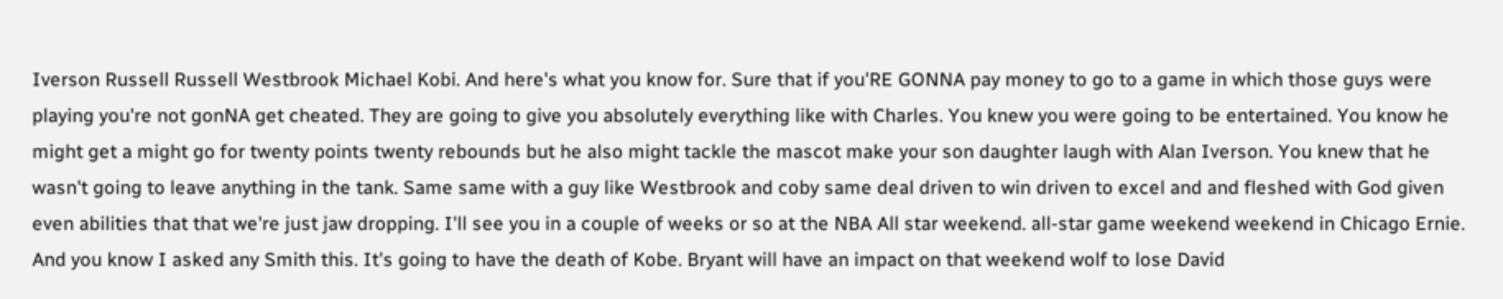Iverson Russell Russell Westbrook Michael Kobi. And here's what you know for. Sure that if you'RE GONNA pay money to go to a game in which those guys were playing you're not gonNA get cheated. They are going to give you absolutely everything like with Charles. You knew you were going to be entertained. You know he might get a might go for twenty points twenty rebounds but he also might tackle the mascot make your son daughter laugh with Alan Iverson. You knew that he wasn't going to leave anything in the tank. Same same with a guy like Westbrook and coby same deal driven to win driven to excel and and fleshed with God given even abilities that that we're just jaw dropping. I'll see you in a couple of weeks or so at the NBA All star weekend. all-star game weekend weekend in Chicago Ernie. And you know I asked any Smith this. It's going to have the death of Kobe. Bryant will have an impact on that weekend wolf to lose David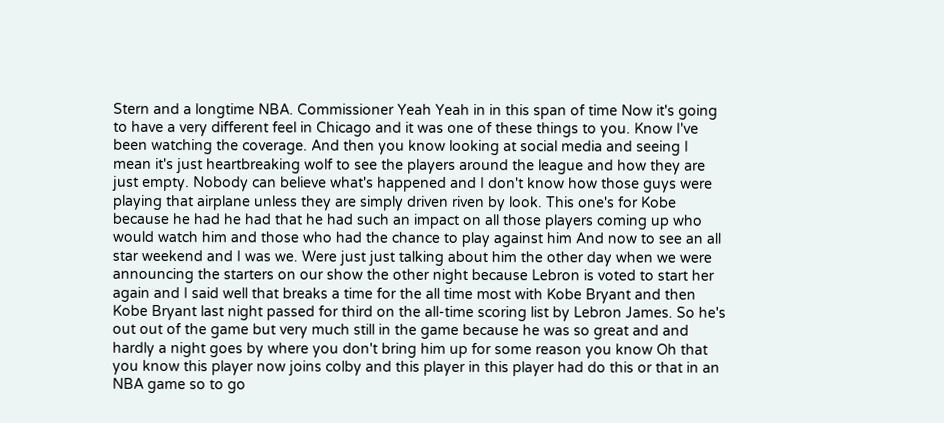Stern and a longtime NBA. Commissioner Yeah Yeah in in this span of time Now it's going to have a very different feel in Chicago and it was one of these things to you. Know I've been watching the coverage. And then you know looking at social media and seeing I mean it's just heartbreaking wolf to see the players around the league and how they are just empty. Nobody can believe what's happened and I don't know how those guys were playing that airplane unless they are simply driven riven by look. This one's for Kobe because he had he had that he had such an impact on all those players coming up who would watch him and those who had the chance to play against him And now to see an all star weekend and I was we. Were just just talking about him the other day when we were announcing the starters on our show the other night because Lebron is voted to start her again and I said well that breaks a time for the all time most with Kobe Bryant and then Kobe Bryant last night passed for third on the all-time scoring list by Lebron James. So he's out out of the game but very much still in the game because he was so great and and hardly a night goes by where you don't bring him up for some reason you know Oh that you know this player now joins colby and this player in this player had do this or that in an NBA game so to go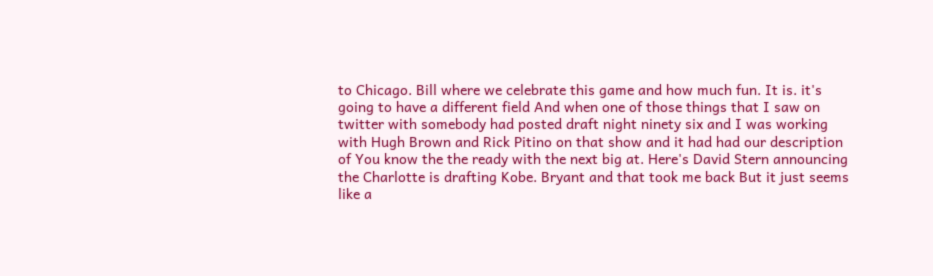to Chicago. Bill where we celebrate this game and how much fun. It is. it's going to have a different field And when one of those things that I saw on twitter with somebody had posted draft night ninety six and I was working with Hugh Brown and Rick Pitino on that show and it had had our description of You know the the ready with the next big at. Here's David Stern announcing the Charlotte is drafting Kobe. Bryant and that took me back But it just seems like a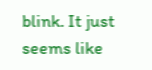blink. It just seems like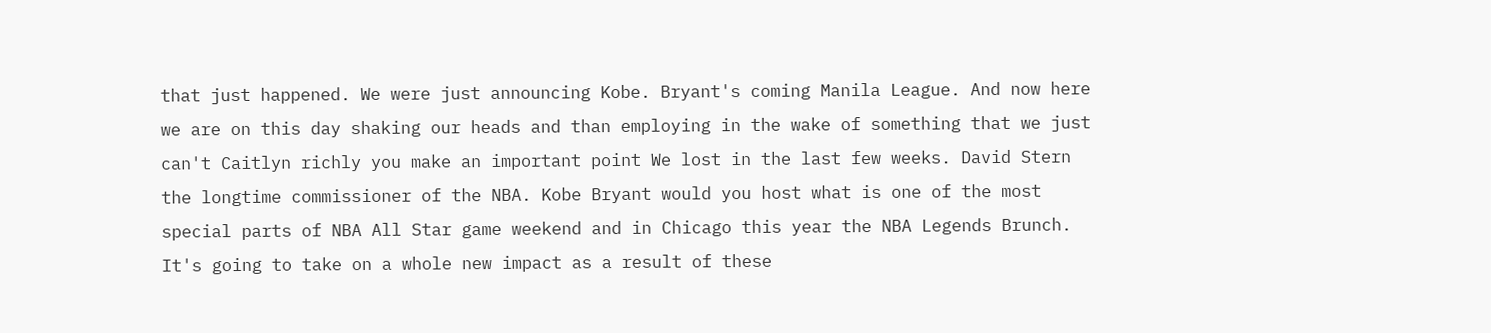that just happened. We were just announcing Kobe. Bryant's coming Manila League. And now here we are on this day shaking our heads and than employing in the wake of something that we just can't Caitlyn richly you make an important point We lost in the last few weeks. David Stern the longtime commissioner of the NBA. Kobe Bryant would you host what is one of the most special parts of NBA All Star game weekend and in Chicago this year the NBA Legends Brunch. It's going to take on a whole new impact as a result of these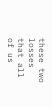these two losses that all of us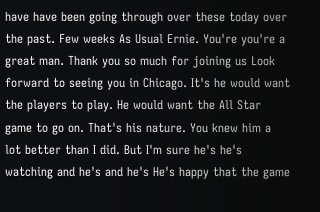have have been going through over these today over the past. Few weeks As Usual Ernie. You're you're a great man. Thank you so much for joining us Look forward to seeing you in Chicago. It's he would want the players to play. He would want the All Star game to go on. That's his nature. You knew him a lot better than I did. But I'm sure he's he's watching and he's and he's He's happy that the game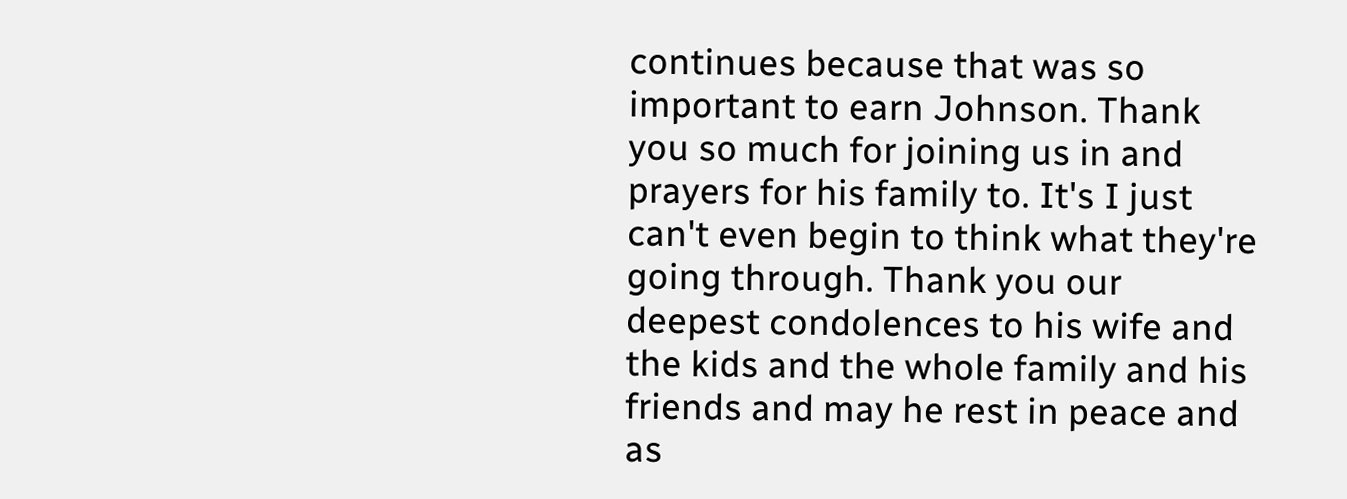continues because that was so important to earn Johnson. Thank you so much for joining us in and prayers for his family to. It's I just can't even begin to think what they're going through. Thank you our deepest condolences to his wife and the kids and the whole family and his friends and may he rest in peace and as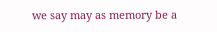we say may as memory be a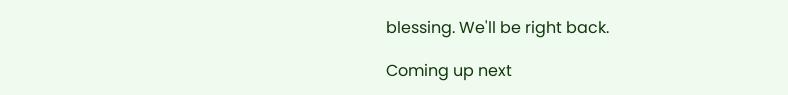blessing. We'll be right back.

Coming up next